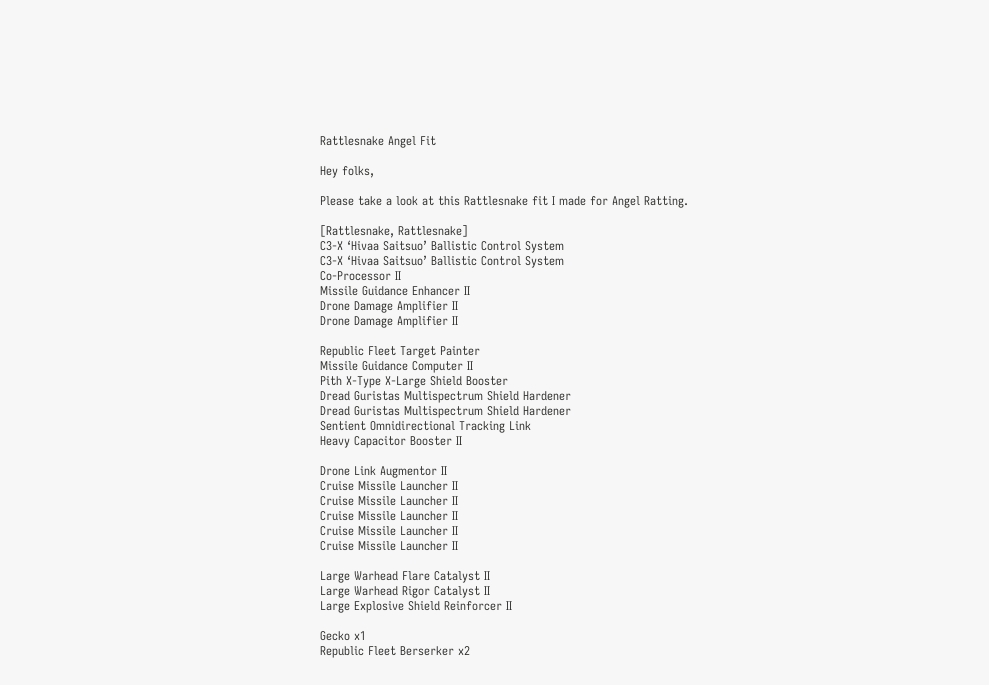Rattlesnake Angel Fit

Hey folks,

Please take a look at this Rattlesnake fit I made for Angel Ratting.

[Rattlesnake, Rattlesnake]
C3-X ‘Hivaa Saitsuo’ Ballistic Control System
C3-X ‘Hivaa Saitsuo’ Ballistic Control System
Co-Processor II
Missile Guidance Enhancer II
Drone Damage Amplifier II
Drone Damage Amplifier II

Republic Fleet Target Painter
Missile Guidance Computer II
Pith X-Type X-Large Shield Booster
Dread Guristas Multispectrum Shield Hardener
Dread Guristas Multispectrum Shield Hardener
Sentient Omnidirectional Tracking Link
Heavy Capacitor Booster II

Drone Link Augmentor II
Cruise Missile Launcher II
Cruise Missile Launcher II
Cruise Missile Launcher II
Cruise Missile Launcher II
Cruise Missile Launcher II

Large Warhead Flare Catalyst II
Large Warhead Rigor Catalyst II
Large Explosive Shield Reinforcer II

Gecko x1
Republic Fleet Berserker x2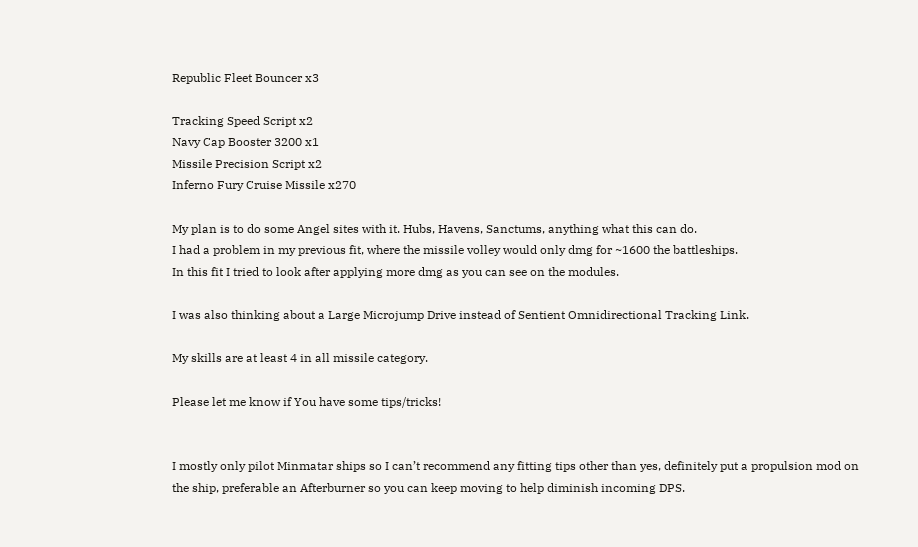Republic Fleet Bouncer x3

Tracking Speed Script x2
Navy Cap Booster 3200 x1
Missile Precision Script x2
Inferno Fury Cruise Missile x270

My plan is to do some Angel sites with it. Hubs, Havens, Sanctums, anything what this can do.
I had a problem in my previous fit, where the missile volley would only dmg for ~1600 the battleships.
In this fit I tried to look after applying more dmg as you can see on the modules.

I was also thinking about a Large Microjump Drive instead of Sentient Omnidirectional Tracking Link.

My skills are at least 4 in all missile category.

Please let me know if You have some tips/tricks!


I mostly only pilot Minmatar ships so I can’t recommend any fitting tips other than yes, definitely put a propulsion mod on the ship, preferable an Afterburner so you can keep moving to help diminish incoming DPS.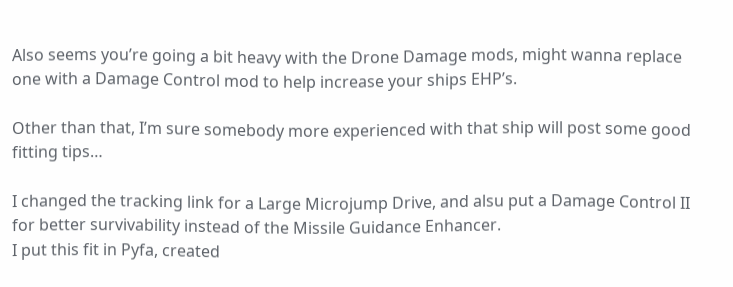Also seems you’re going a bit heavy with the Drone Damage mods, might wanna replace one with a Damage Control mod to help increase your ships EHP’s.

Other than that, I’m sure somebody more experienced with that ship will post some good fitting tips…

I changed the tracking link for a Large Microjump Drive, and alsu put a Damage Control II for better survivability instead of the Missile Guidance Enhancer.
I put this fit in Pyfa, created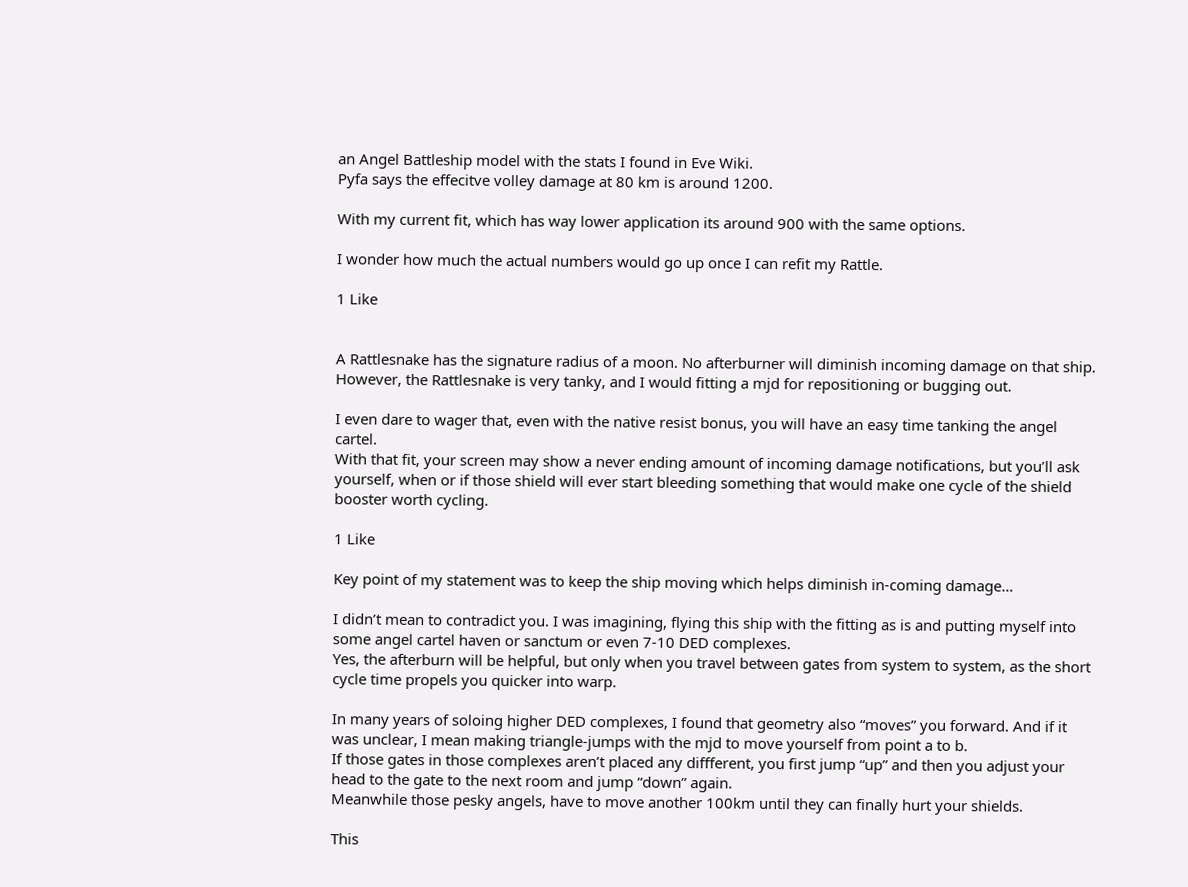an Angel Battleship model with the stats I found in Eve Wiki.
Pyfa says the effecitve volley damage at 80 km is around 1200.

With my current fit, which has way lower application its around 900 with the same options.

I wonder how much the actual numbers would go up once I can refit my Rattle.

1 Like


A Rattlesnake has the signature radius of a moon. No afterburner will diminish incoming damage on that ship.
However, the Rattlesnake is very tanky, and I would fitting a mjd for repositioning or bugging out.

I even dare to wager that, even with the native resist bonus, you will have an easy time tanking the angel cartel.
With that fit, your screen may show a never ending amount of incoming damage notifications, but you’ll ask yourself, when or if those shield will ever start bleeding something that would make one cycle of the shield booster worth cycling.

1 Like

Key point of my statement was to keep the ship moving which helps diminish in-coming damage…

I didn’t mean to contradict you. I was imagining, flying this ship with the fitting as is and putting myself into some angel cartel haven or sanctum or even 7-10 DED complexes.
Yes, the afterburn will be helpful, but only when you travel between gates from system to system, as the short cycle time propels you quicker into warp.

In many years of soloing higher DED complexes, I found that geometry also “moves” you forward. And if it was unclear, I mean making triangle-jumps with the mjd to move yourself from point a to b.
If those gates in those complexes aren’t placed any diffferent, you first jump “up” and then you adjust your head to the gate to the next room and jump “down” again.
Meanwhile those pesky angels, have to move another 100km until they can finally hurt your shields.

This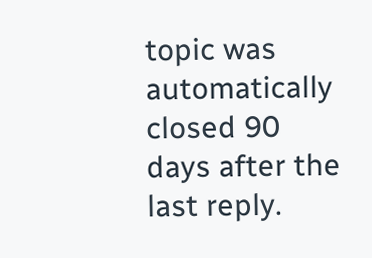topic was automatically closed 90 days after the last reply.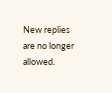New replies are no longer allowed.